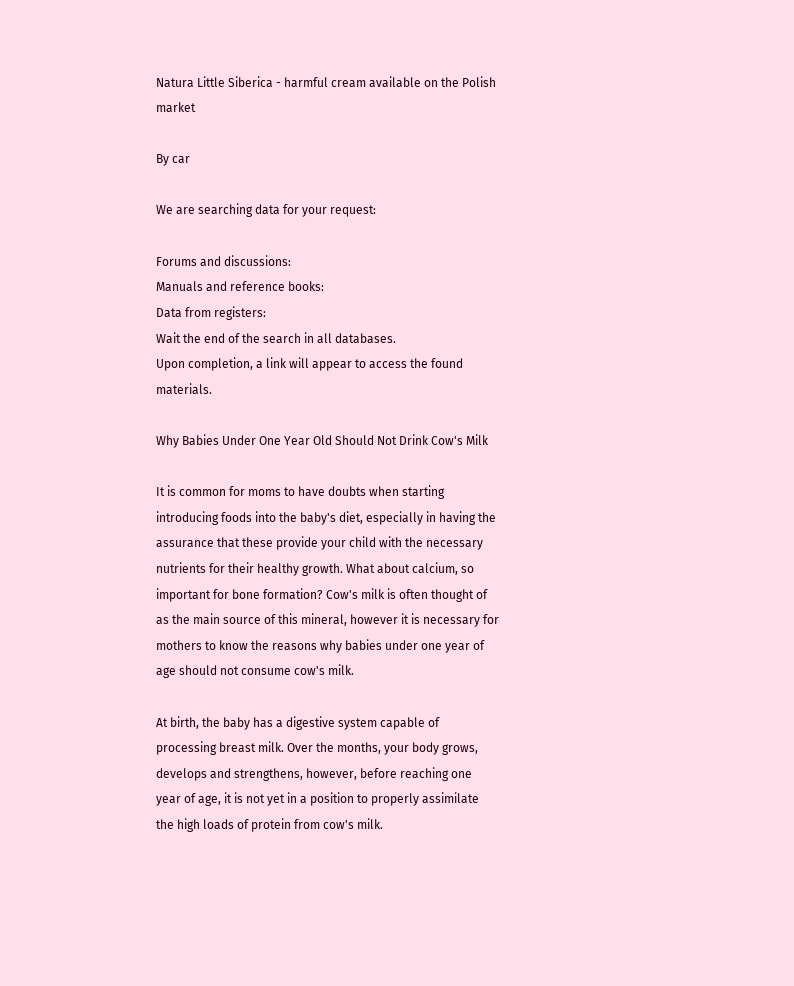Natura Little Siberica - harmful cream available on the Polish market

By car

We are searching data for your request:

Forums and discussions:
Manuals and reference books:
Data from registers:
Wait the end of the search in all databases.
Upon completion, a link will appear to access the found materials.

Why Babies Under One Year Old Should Not Drink Cow's Milk

It is common for moms to have doubts when starting introducing foods into the baby's diet, especially in having the assurance that these provide your child with the necessary nutrients for their healthy growth. What about calcium, so important for bone formation? Cow's milk is often thought of as the main source of this mineral, however it is necessary for mothers to know the reasons why babies under one year of age should not consume cow's milk.

At birth, the baby has a digestive system capable of processing breast milk. Over the months, your body grows, develops and strengthens, however, before reaching one year of age, it is not yet in a position to properly assimilate the high loads of protein from cow's milk.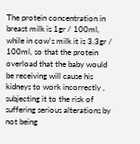The protein concentration in breast milk is 1gr / 100ml, while in cow's milk it is 3.3gr / 100ml, so that the protein overload that the baby would be receiving will cause his kidneys to work incorrectly , subjecting it to the risk of suffering serious alterations by not being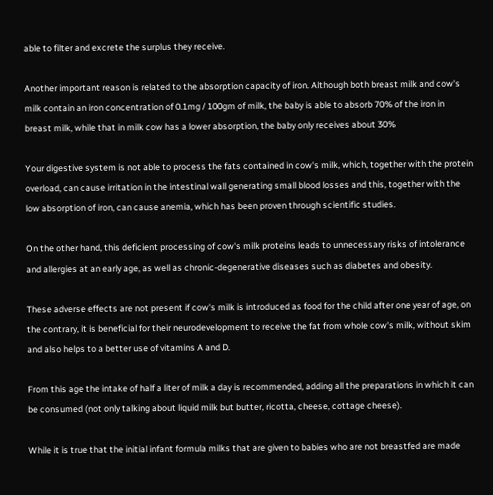able to filter and excrete the surplus they receive.

Another important reason is related to the absorption capacity of iron. Although both breast milk and cow's milk contain an iron concentration of 0.1mg / 100gm of milk, the baby is able to absorb 70% of the iron in breast milk, while that in milk cow has a lower absorption, the baby only receives about 30%

Your digestive system is not able to process the fats contained in cow's milk, which, together with the protein overload, can cause irritation in the intestinal wall generating small blood losses and this, together with the low absorption of iron, can cause anemia, which has been proven through scientific studies.

On the other hand, this deficient processing of cow's milk proteins leads to unnecessary risks of intolerance and allergies at an early age, as well as chronic-degenerative diseases such as diabetes and obesity.

These adverse effects are not present if cow's milk is introduced as food for the child after one year of age, on the contrary, it is beneficial for their neurodevelopment to receive the fat from whole cow's milk, without skim and also helps to a better use of vitamins A and D.

From this age the intake of half a liter of milk a day is recommended, adding all the preparations in which it can be consumed (not only talking about liquid milk but butter, ricotta, cheese, cottage cheese).

While it is true that the initial infant formula milks that are given to babies who are not breastfed are made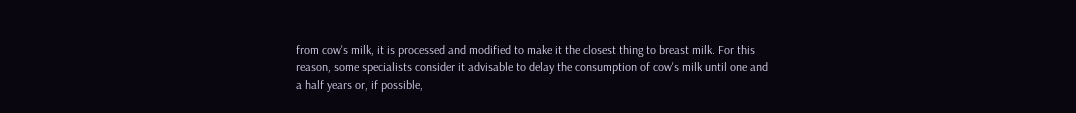from cow's milk, it is processed and modified to make it the closest thing to breast milk. For this reason, some specialists consider it advisable to delay the consumption of cow's milk until one and a half years or, if possible,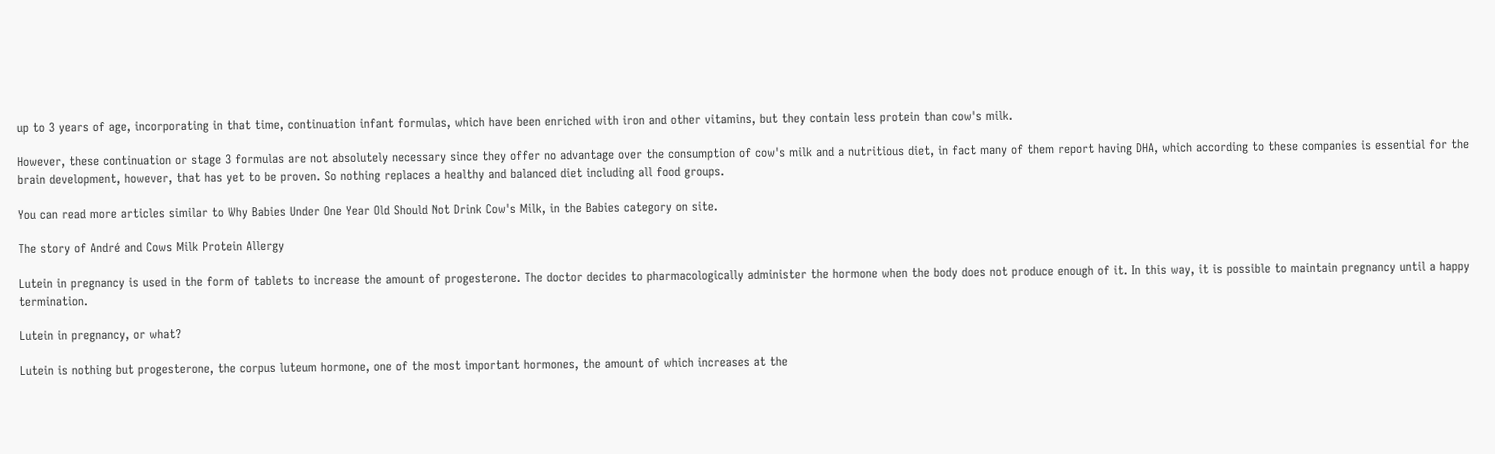up to 3 years of age, incorporating in that time, continuation infant formulas, which have been enriched with iron and other vitamins, but they contain less protein than cow's milk.

However, these continuation or stage 3 formulas are not absolutely necessary since they offer no advantage over the consumption of cow's milk and a nutritious diet, in fact many of them report having DHA, which according to these companies is essential for the brain development, however, that has yet to be proven. So nothing replaces a healthy and balanced diet including all food groups.

You can read more articles similar to Why Babies Under One Year Old Should Not Drink Cow's Milk, in the Babies category on site.

The story of André and Cows Milk Protein Allergy

Lutein in pregnancy is used in the form of tablets to increase the amount of progesterone. The doctor decides to pharmacologically administer the hormone when the body does not produce enough of it. In this way, it is possible to maintain pregnancy until a happy termination.

Lutein in pregnancy, or what?

Lutein is nothing but progesterone, the corpus luteum hormone, one of the most important hormones, the amount of which increases at the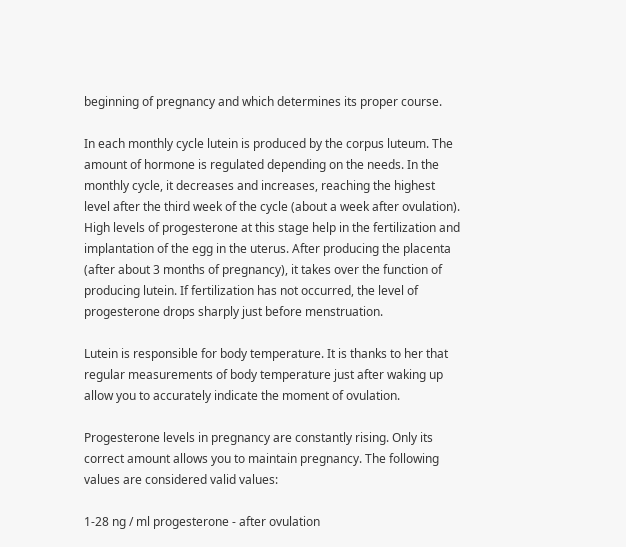beginning of pregnancy and which determines its proper course.

In each monthly cycle lutein is produced by the corpus luteum. The amount of hormone is regulated depending on the needs. In the monthly cycle, it decreases and increases, reaching the highest level after the third week of the cycle (about a week after ovulation). High levels of progesterone at this stage help in the fertilization and implantation of the egg in the uterus. After producing the placenta (after about 3 months of pregnancy), it takes over the function of producing lutein. If fertilization has not occurred, the level of progesterone drops sharply just before menstruation.

Lutein is responsible for body temperature. It is thanks to her that regular measurements of body temperature just after waking up allow you to accurately indicate the moment of ovulation.

Progesterone levels in pregnancy are constantly rising. Only its correct amount allows you to maintain pregnancy. The following values are considered valid values:

1-28 ng / ml progesterone - after ovulation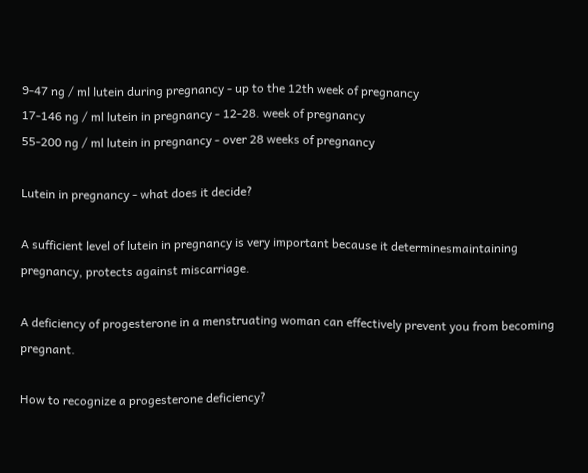9-47 ng / ml lutein during pregnancy - up to the 12th week of pregnancy
17-146 ng / ml lutein in pregnancy - 12-28. week of pregnancy
55-200 ng / ml lutein in pregnancy - over 28 weeks of pregnancy

Lutein in pregnancy - what does it decide?

A sufficient level of lutein in pregnancy is very important because it determinesmaintaining pregnancy, protects against miscarriage.

A deficiency of progesterone in a menstruating woman can effectively prevent you from becoming pregnant.

How to recognize a progesterone deficiency?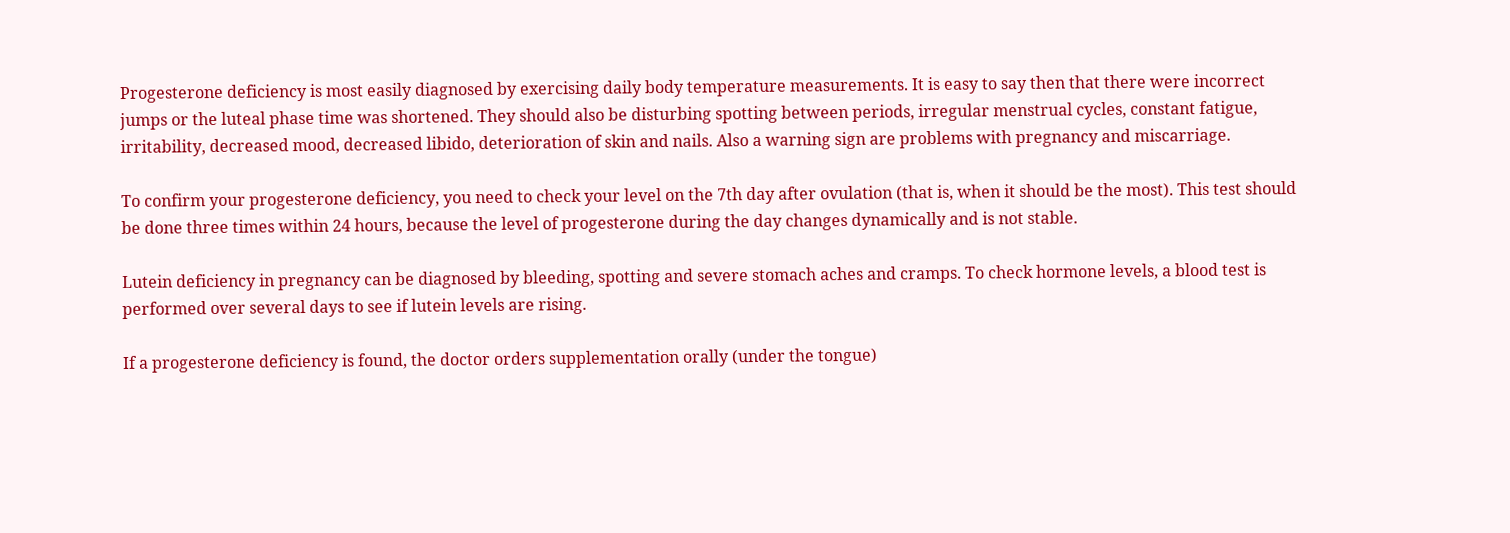Progesterone deficiency is most easily diagnosed by exercising daily body temperature measurements. It is easy to say then that there were incorrect jumps or the luteal phase time was shortened. They should also be disturbing spotting between periods, irregular menstrual cycles, constant fatigue, irritability, decreased mood, decreased libido, deterioration of skin and nails. Also a warning sign are problems with pregnancy and miscarriage.

To confirm your progesterone deficiency, you need to check your level on the 7th day after ovulation (that is, when it should be the most). This test should be done three times within 24 hours, because the level of progesterone during the day changes dynamically and is not stable.

Lutein deficiency in pregnancy can be diagnosed by bleeding, spotting and severe stomach aches and cramps. To check hormone levels, a blood test is performed over several days to see if lutein levels are rising.

If a progesterone deficiency is found, the doctor orders supplementation orally (under the tongue)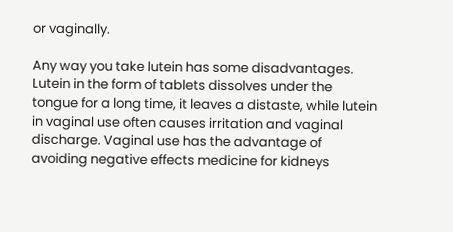or vaginally.

Any way you take lutein has some disadvantages. Lutein in the form of tablets dissolves under the tongue for a long time, it leaves a distaste, while lutein in vaginal use often causes irritation and vaginal discharge. Vaginal use has the advantage of avoiding negative effects medicine for kidneys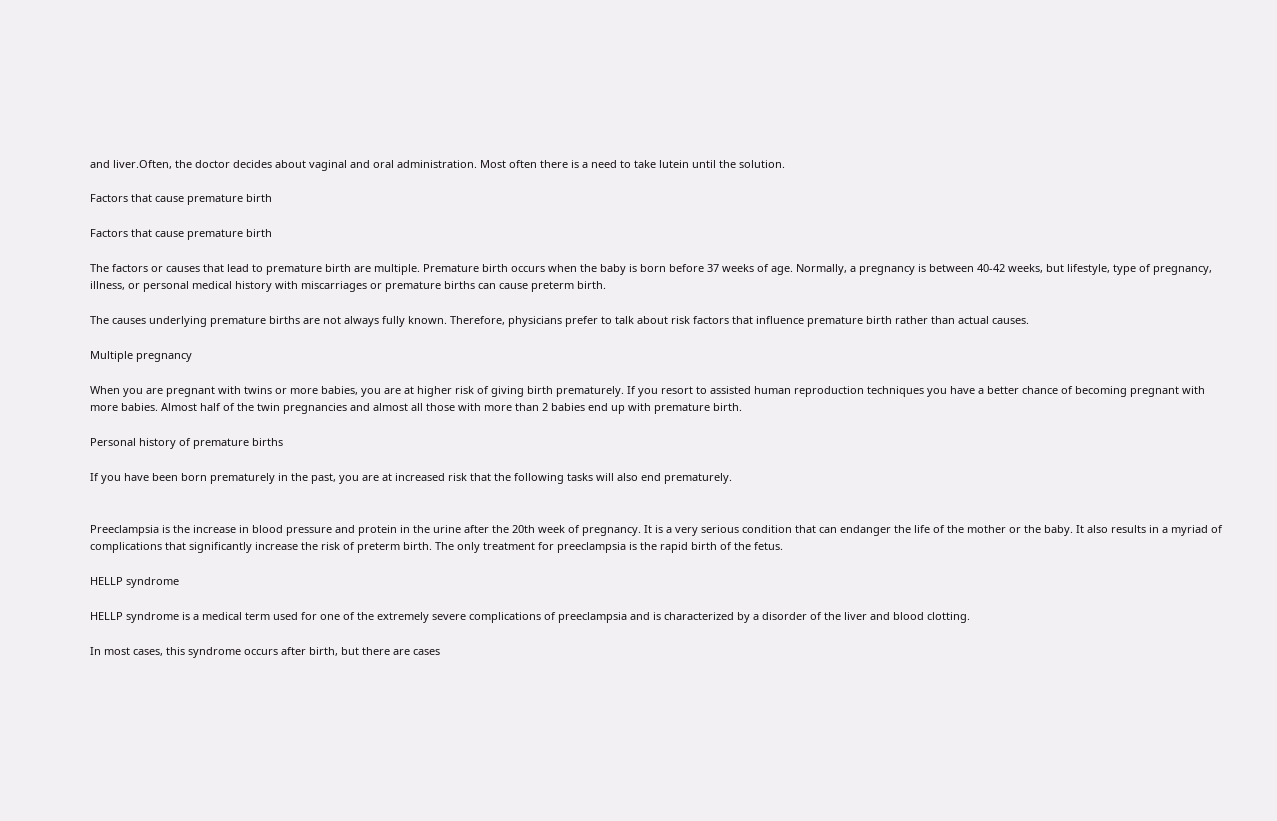and liver.Often, the doctor decides about vaginal and oral administration. Most often there is a need to take lutein until the solution.

Factors that cause premature birth

Factors that cause premature birth

The factors or causes that lead to premature birth are multiple. Premature birth occurs when the baby is born before 37 weeks of age. Normally, a pregnancy is between 40-42 weeks, but lifestyle, type of pregnancy, illness, or personal medical history with miscarriages or premature births can cause preterm birth.

The causes underlying premature births are not always fully known. Therefore, physicians prefer to talk about risk factors that influence premature birth rather than actual causes.

Multiple pregnancy

When you are pregnant with twins or more babies, you are at higher risk of giving birth prematurely. If you resort to assisted human reproduction techniques you have a better chance of becoming pregnant with more babies. Almost half of the twin pregnancies and almost all those with more than 2 babies end up with premature birth.

Personal history of premature births

If you have been born prematurely in the past, you are at increased risk that the following tasks will also end prematurely.


Preeclampsia is the increase in blood pressure and protein in the urine after the 20th week of pregnancy. It is a very serious condition that can endanger the life of the mother or the baby. It also results in a myriad of complications that significantly increase the risk of preterm birth. The only treatment for preeclampsia is the rapid birth of the fetus.

HELLP syndrome

HELLP syndrome is a medical term used for one of the extremely severe complications of preeclampsia and is characterized by a disorder of the liver and blood clotting.

In most cases, this syndrome occurs after birth, but there are cases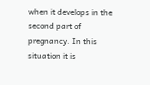when it develops in the second part of pregnancy. In this situation it is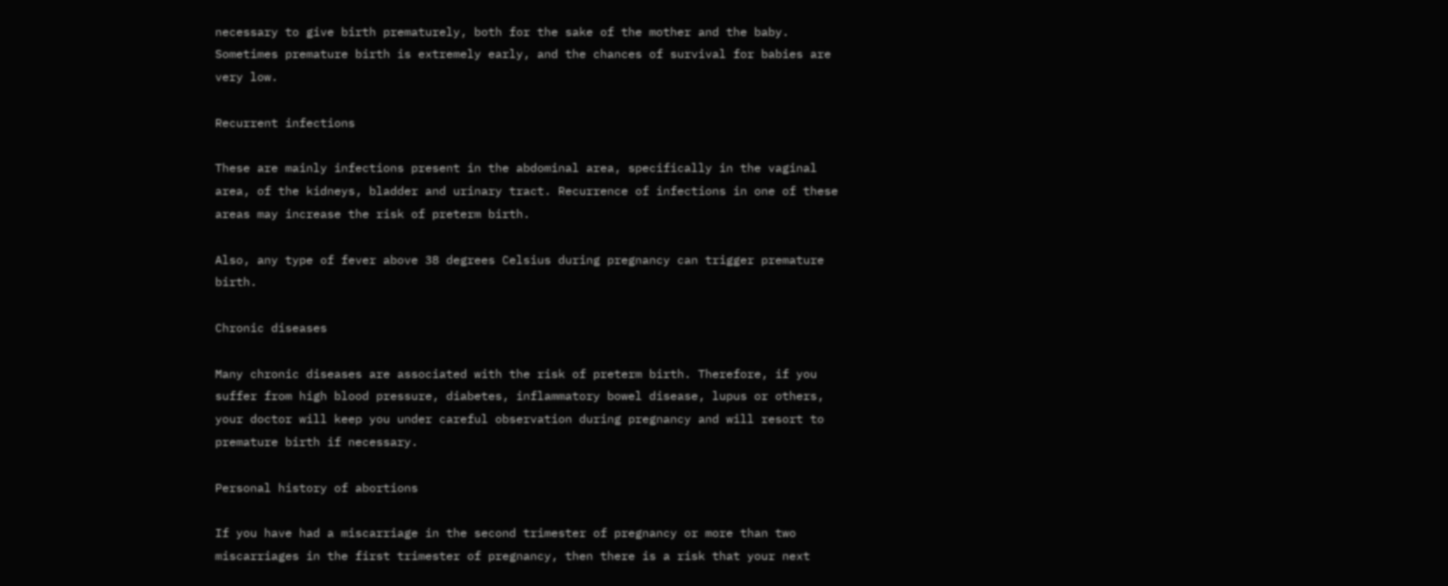necessary to give birth prematurely, both for the sake of the mother and the baby. Sometimes premature birth is extremely early, and the chances of survival for babies are very low.

Recurrent infections

These are mainly infections present in the abdominal area, specifically in the vaginal area, of the kidneys, bladder and urinary tract. Recurrence of infections in one of these areas may increase the risk of preterm birth.

Also, any type of fever above 38 degrees Celsius during pregnancy can trigger premature birth.

Chronic diseases

Many chronic diseases are associated with the risk of preterm birth. Therefore, if you suffer from high blood pressure, diabetes, inflammatory bowel disease, lupus or others, your doctor will keep you under careful observation during pregnancy and will resort to premature birth if necessary.

Personal history of abortions

If you have had a miscarriage in the second trimester of pregnancy or more than two miscarriages in the first trimester of pregnancy, then there is a risk that your next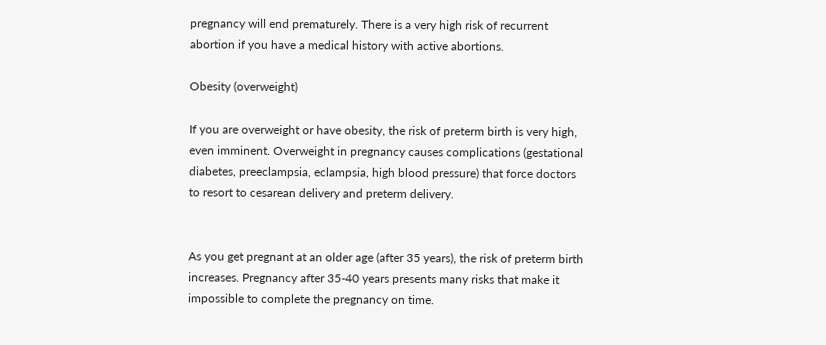pregnancy will end prematurely. There is a very high risk of recurrent abortion if you have a medical history with active abortions.

Obesity (overweight)

If you are overweight or have obesity, the risk of preterm birth is very high, even imminent. Overweight in pregnancy causes complications (gestational diabetes, preeclampsia, eclampsia, high blood pressure) that force doctors to resort to cesarean delivery and preterm delivery.


As you get pregnant at an older age (after 35 years), the risk of preterm birth increases. Pregnancy after 35-40 years presents many risks that make it impossible to complete the pregnancy on time.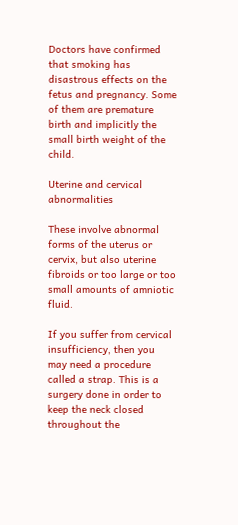Doctors have confirmed that smoking has disastrous effects on the fetus and pregnancy. Some of them are premature birth and implicitly the small birth weight of the child.

Uterine and cervical abnormalities

These involve abnormal forms of the uterus or cervix, but also uterine fibroids or too large or too small amounts of amniotic fluid.

If you suffer from cervical insufficiency, then you may need a procedure called a strap. This is a surgery done in order to keep the neck closed throughout the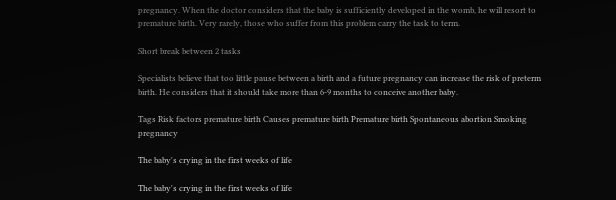pregnancy. When the doctor considers that the baby is sufficiently developed in the womb, he will resort to premature birth. Very rarely, those who suffer from this problem carry the task to term.

Short break between 2 tasks

Specialists believe that too little pause between a birth and a future pregnancy can increase the risk of preterm birth. He considers that it should take more than 6-9 months to conceive another baby.

Tags Risk factors premature birth Causes premature birth Premature birth Spontaneous abortion Smoking pregnancy

The baby's crying in the first weeks of life

The baby's crying in the first weeks of life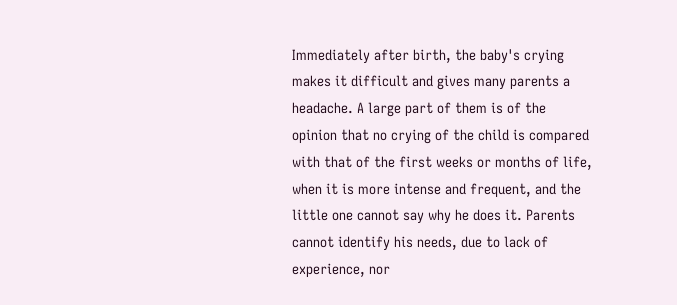Immediately after birth, the baby's crying makes it difficult and gives many parents a headache. A large part of them is of the opinion that no crying of the child is compared with that of the first weeks or months of life, when it is more intense and frequent, and the little one cannot say why he does it. Parents cannot identify his needs, due to lack of experience, nor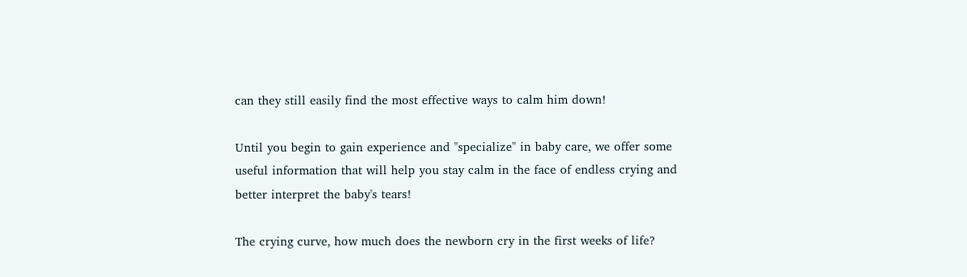can they still easily find the most effective ways to calm him down!

Until you begin to gain experience and "specialize" in baby care, we offer some useful information that will help you stay calm in the face of endless crying and better interpret the baby's tears!

The crying curve, how much does the newborn cry in the first weeks of life?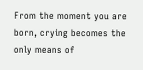From the moment you are born, crying becomes the only means of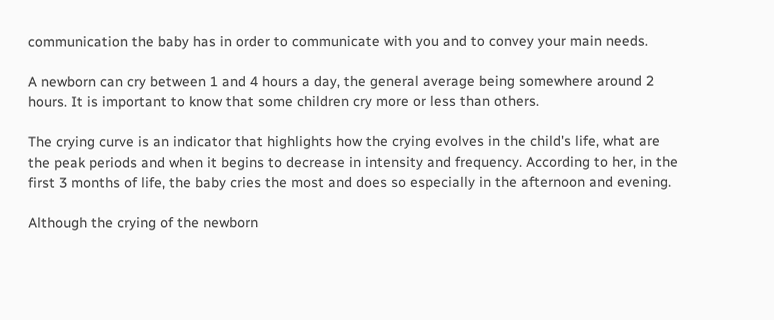communication the baby has in order to communicate with you and to convey your main needs.

A newborn can cry between 1 and 4 hours a day, the general average being somewhere around 2 hours. It is important to know that some children cry more or less than others.

The crying curve is an indicator that highlights how the crying evolves in the child's life, what are the peak periods and when it begins to decrease in intensity and frequency. According to her, in the first 3 months of life, the baby cries the most and does so especially in the afternoon and evening.

Although the crying of the newborn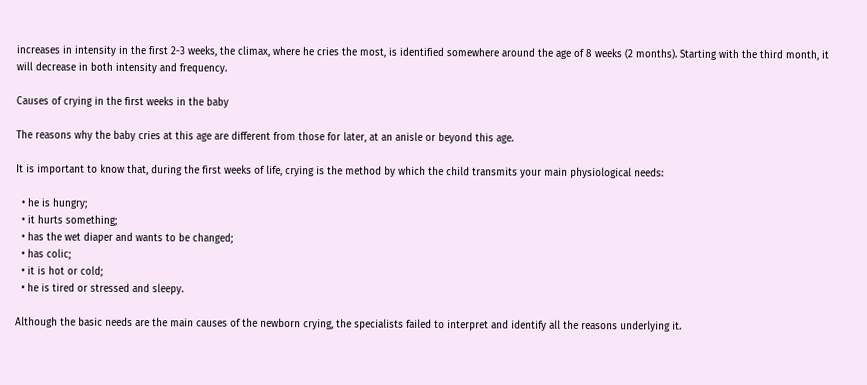increases in intensity in the first 2-3 weeks, the climax, where he cries the most, is identified somewhere around the age of 8 weeks (2 months). Starting with the third month, it will decrease in both intensity and frequency.

Causes of crying in the first weeks in the baby

The reasons why the baby cries at this age are different from those for later, at an anisle or beyond this age.

It is important to know that, during the first weeks of life, crying is the method by which the child transmits your main physiological needs:

  • he is hungry;
  • it hurts something;
  • has the wet diaper and wants to be changed;
  • has colic;
  • it is hot or cold;
  • he is tired or stressed and sleepy.

Although the basic needs are the main causes of the newborn crying, the specialists failed to interpret and identify all the reasons underlying it.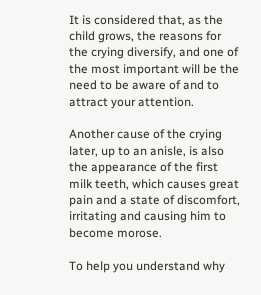It is considered that, as the child grows, the reasons for the crying diversify, and one of the most important will be the need to be aware of and to attract your attention.

Another cause of the crying later, up to an anisle, is also the appearance of the first milk teeth, which causes great pain and a state of discomfort, irritating and causing him to become morose.

To help you understand why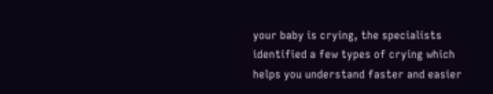your baby is crying, the specialists identified a few types of crying which helps you understand faster and easier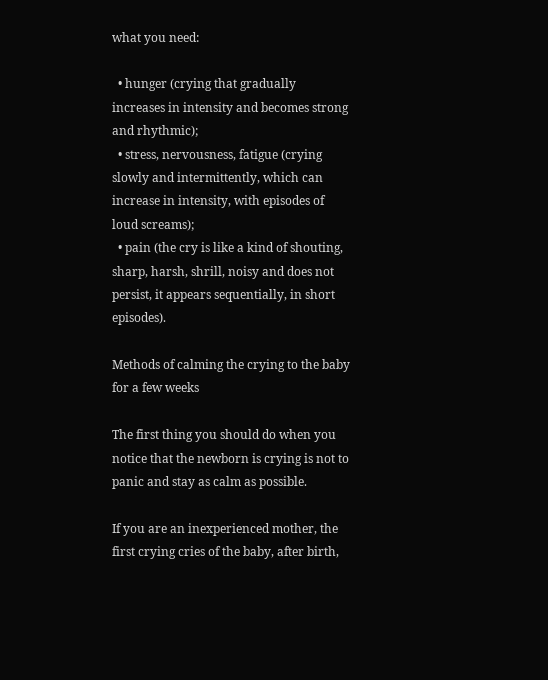what you need:

  • hunger (crying that gradually increases in intensity and becomes strong and rhythmic);
  • stress, nervousness, fatigue (crying slowly and intermittently, which can increase in intensity, with episodes of loud screams);
  • pain (the cry is like a kind of shouting, sharp, harsh, shrill, noisy and does not persist, it appears sequentially, in short episodes).

Methods of calming the crying to the baby for a few weeks

The first thing you should do when you notice that the newborn is crying is not to panic and stay as calm as possible.

If you are an inexperienced mother, the first crying cries of the baby, after birth,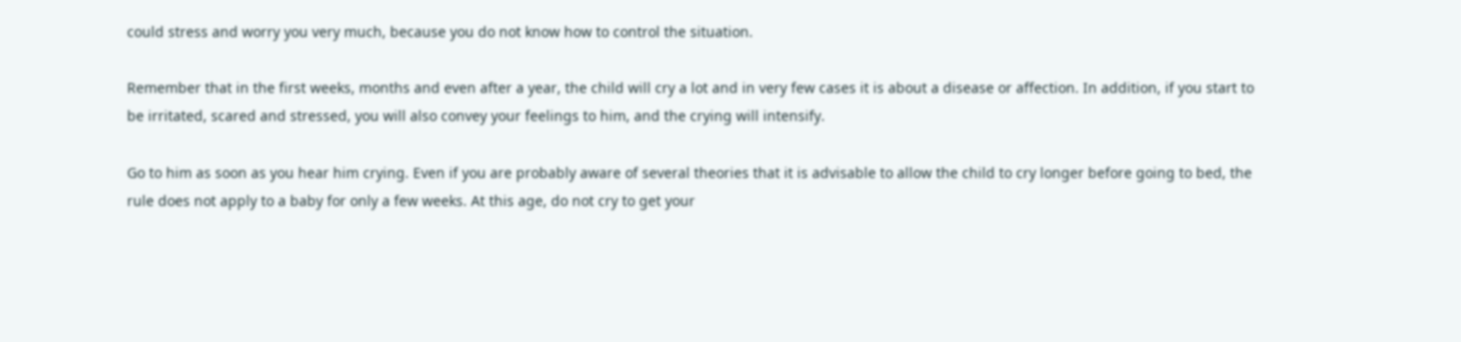could stress and worry you very much, because you do not know how to control the situation.

Remember that in the first weeks, months and even after a year, the child will cry a lot and in very few cases it is about a disease or affection. In addition, if you start to be irritated, scared and stressed, you will also convey your feelings to him, and the crying will intensify.

Go to him as soon as you hear him crying. Even if you are probably aware of several theories that it is advisable to allow the child to cry longer before going to bed, the rule does not apply to a baby for only a few weeks. At this age, do not cry to get your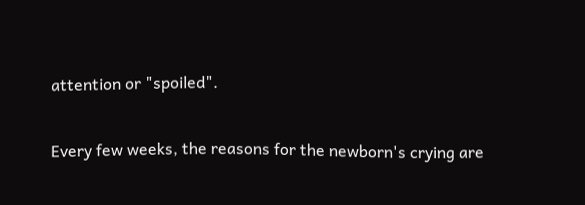attention or "spoiled".

Every few weeks, the reasons for the newborn's crying are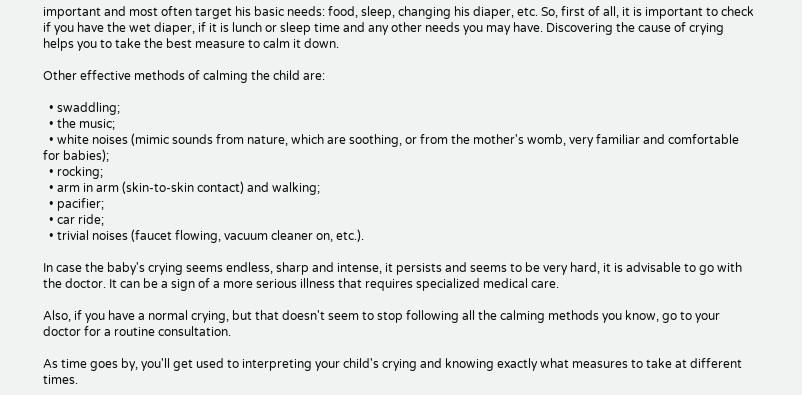important and most often target his basic needs: food, sleep, changing his diaper, etc. So, first of all, it is important to check if you have the wet diaper, if it is lunch or sleep time and any other needs you may have. Discovering the cause of crying helps you to take the best measure to calm it down.

Other effective methods of calming the child are:

  • swaddling;
  • the music;
  • white noises (mimic sounds from nature, which are soothing, or from the mother's womb, very familiar and comfortable for babies);
  • rocking;
  • arm in arm (skin-to-skin contact) and walking;
  • pacifier;
  • car ride;
  • trivial noises (faucet flowing, vacuum cleaner on, etc.).

In case the baby's crying seems endless, sharp and intense, it persists and seems to be very hard, it is advisable to go with the doctor. It can be a sign of a more serious illness that requires specialized medical care.

Also, if you have a normal crying, but that doesn't seem to stop following all the calming methods you know, go to your doctor for a routine consultation.

As time goes by, you'll get used to interpreting your child's crying and knowing exactly what measures to take at different times.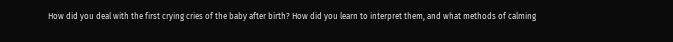How did you deal with the first crying cries of the baby after birth? How did you learn to interpret them, and what methods of calming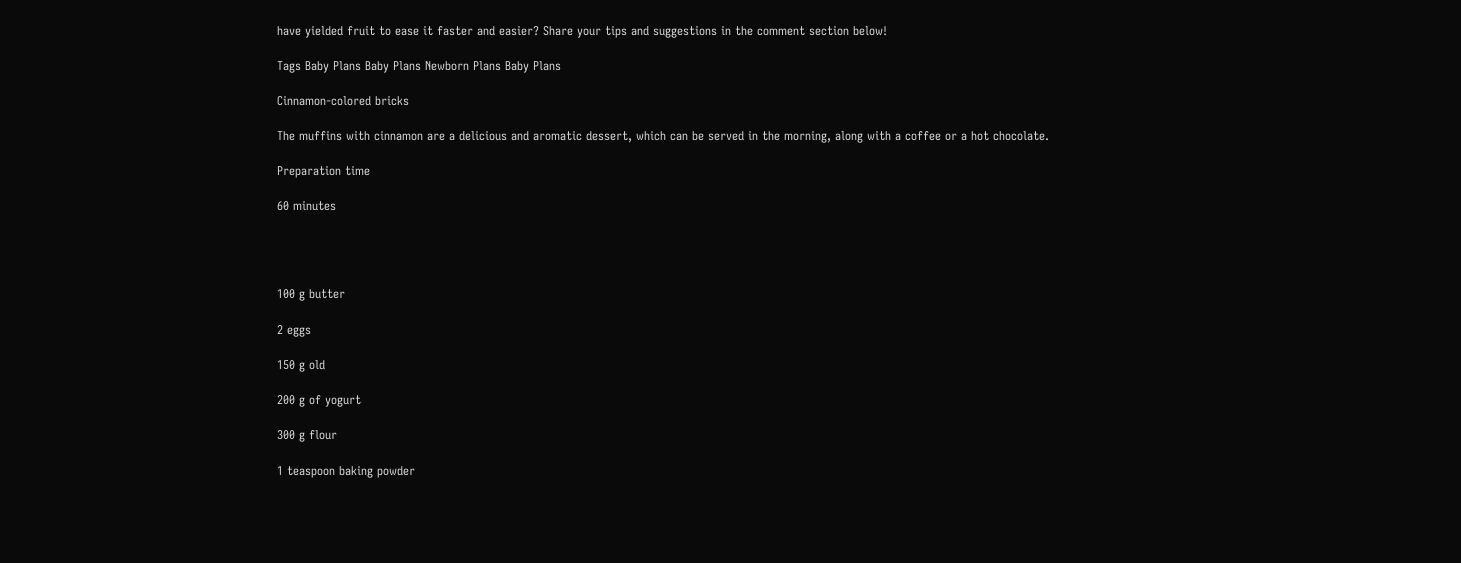have yielded fruit to ease it faster and easier? Share your tips and suggestions in the comment section below!

Tags Baby Plans Baby Plans Newborn Plans Baby Plans

Cinnamon-colored bricks

The muffins with cinnamon are a delicious and aromatic dessert, which can be served in the morning, along with a coffee or a hot chocolate.

Preparation time

60 minutes




100 g butter

2 eggs

150 g old

200 g of yogurt

300 g flour

1 teaspoon baking powder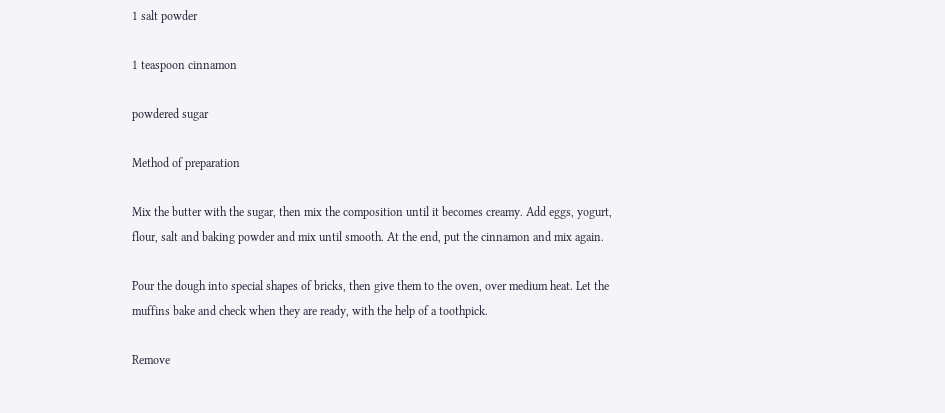1 salt powder

1 teaspoon cinnamon

powdered sugar

Method of preparation

Mix the butter with the sugar, then mix the composition until it becomes creamy. Add eggs, yogurt, flour, salt and baking powder and mix until smooth. At the end, put the cinnamon and mix again.

Pour the dough into special shapes of bricks, then give them to the oven, over medium heat. Let the muffins bake and check when they are ready, with the help of a toothpick.

Remove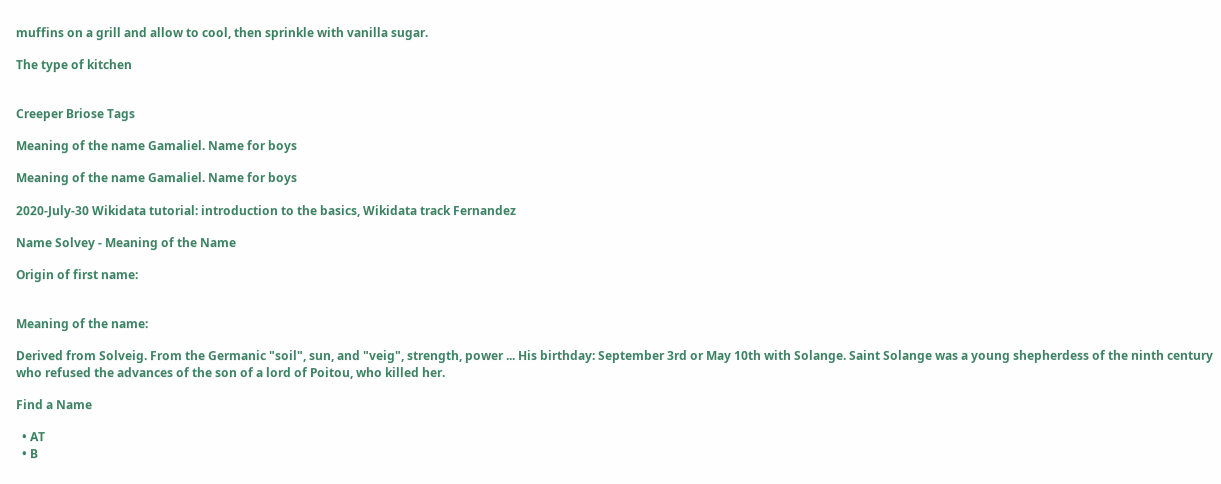muffins on a grill and allow to cool, then sprinkle with vanilla sugar.

The type of kitchen


Creeper Briose Tags

Meaning of the name Gamaliel. Name for boys

Meaning of the name Gamaliel. Name for boys

2020-July-30 Wikidata tutorial: introduction to the basics, Wikidata track Fernandez

Name Solvey - Meaning of the Name

Origin of first name:


Meaning of the name:

Derived from Solveig. From the Germanic "soil", sun, and "veig", strength, power ... His birthday: September 3rd or May 10th with Solange. Saint Solange was a young shepherdess of the ninth century who refused the advances of the son of a lord of Poitou, who killed her.

Find a Name

  • AT
  • B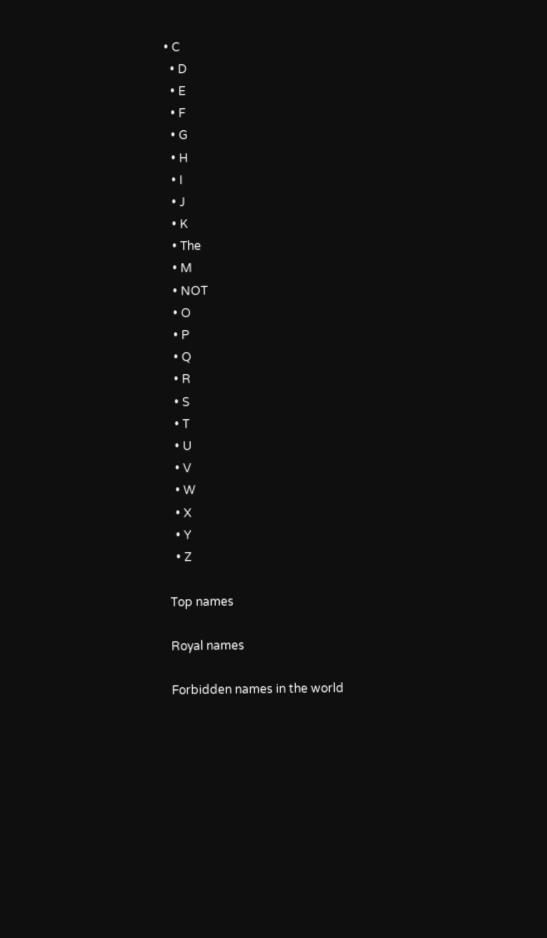• C
  • D
  • E
  • F
  • G
  • H
  • I
  • J
  • K
  • The
  • M
  • NOT
  • O
  • P
  • Q
  • R
  • S
  • T
  • U
  • V
  • W
  • X
  • Y
  • Z

Top names

Royal names

Forbidden names in the world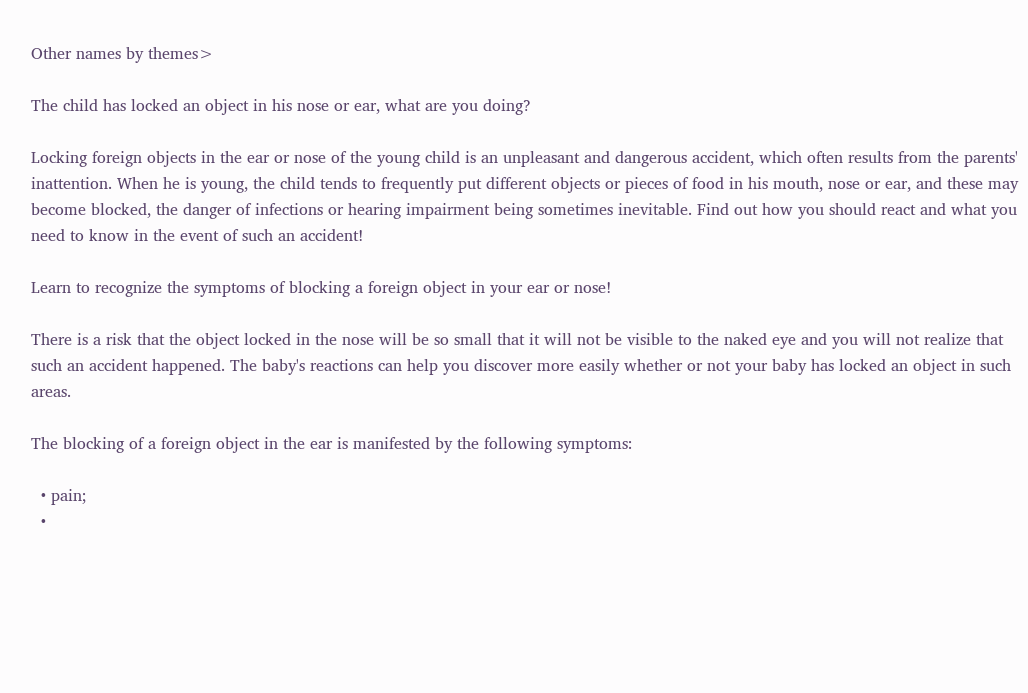Other names by themes>

The child has locked an object in his nose or ear, what are you doing?

Locking foreign objects in the ear or nose of the young child is an unpleasant and dangerous accident, which often results from the parents' inattention. When he is young, the child tends to frequently put different objects or pieces of food in his mouth, nose or ear, and these may become blocked, the danger of infections or hearing impairment being sometimes inevitable. Find out how you should react and what you need to know in the event of such an accident!

Learn to recognize the symptoms of blocking a foreign object in your ear or nose!

There is a risk that the object locked in the nose will be so small that it will not be visible to the naked eye and you will not realize that such an accident happened. The baby's reactions can help you discover more easily whether or not your baby has locked an object in such areas.

The blocking of a foreign object in the ear is manifested by the following symptoms:

  • pain;
  •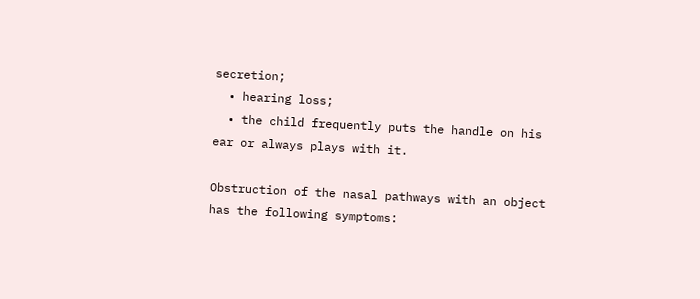secretion;
  • hearing loss;
  • the child frequently puts the handle on his ear or always plays with it.

Obstruction of the nasal pathways with an object has the following symptoms: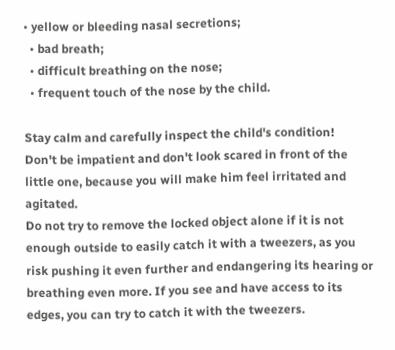• yellow or bleeding nasal secretions;
  • bad breath;
  • difficult breathing on the nose;
  • frequent touch of the nose by the child.

Stay calm and carefully inspect the child's condition!
Don't be impatient and don't look scared in front of the little one, because you will make him feel irritated and agitated.
Do not try to remove the locked object alone if it is not enough outside to easily catch it with a tweezers, as you risk pushing it even further and endangering its hearing or breathing even more. If you see and have access to its edges, you can try to catch it with the tweezers.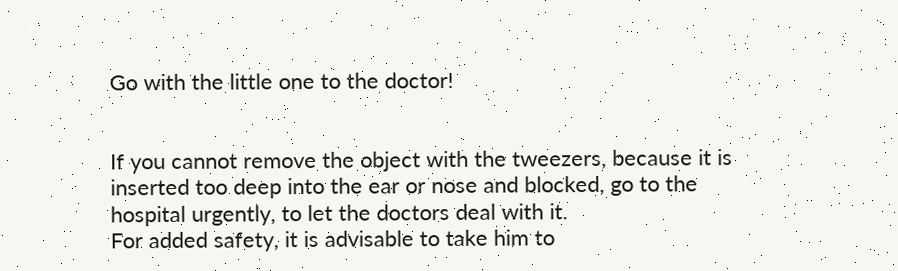Go with the little one to the doctor!


If you cannot remove the object with the tweezers, because it is inserted too deep into the ear or nose and blocked, go to the hospital urgently, to let the doctors deal with it.
For added safety, it is advisable to take him to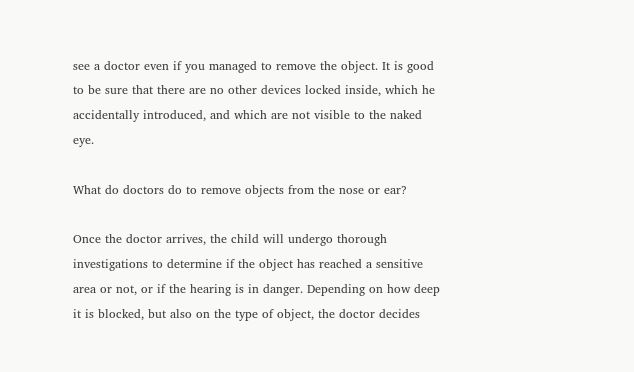see a doctor even if you managed to remove the object. It is good to be sure that there are no other devices locked inside, which he accidentally introduced, and which are not visible to the naked eye.

What do doctors do to remove objects from the nose or ear?

Once the doctor arrives, the child will undergo thorough investigations to determine if the object has reached a sensitive area or not, or if the hearing is in danger. Depending on how deep it is blocked, but also on the type of object, the doctor decides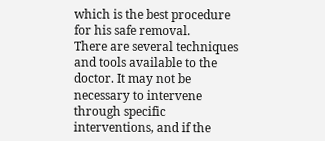which is the best procedure for his safe removal.
There are several techniques and tools available to the doctor. It may not be necessary to intervene through specific interventions, and if the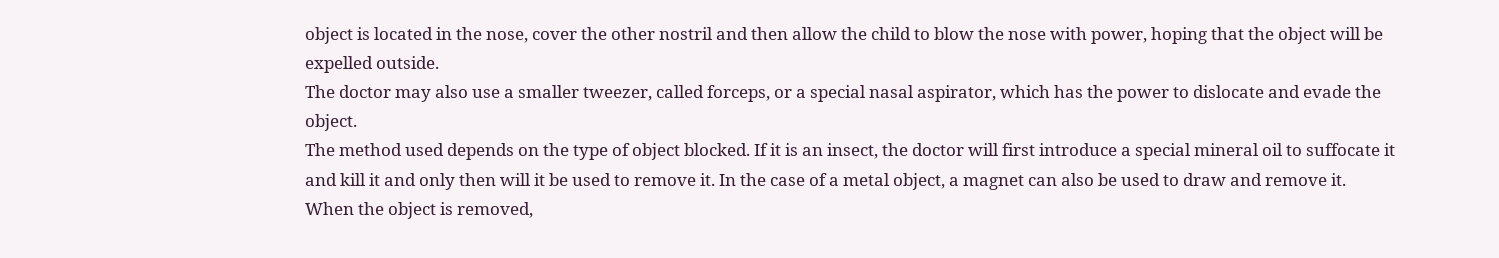object is located in the nose, cover the other nostril and then allow the child to blow the nose with power, hoping that the object will be expelled outside.
The doctor may also use a smaller tweezer, called forceps, or a special nasal aspirator, which has the power to dislocate and evade the object.
The method used depends on the type of object blocked. If it is an insect, the doctor will first introduce a special mineral oil to suffocate it and kill it and only then will it be used to remove it. In the case of a metal object, a magnet can also be used to draw and remove it.
When the object is removed,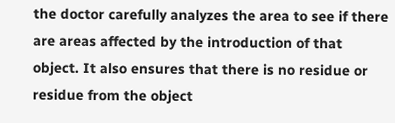the doctor carefully analyzes the area to see if there are areas affected by the introduction of that object. It also ensures that there is no residue or residue from the object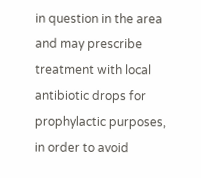in question in the area and may prescribe treatment with local antibiotic drops for prophylactic purposes, in order to avoid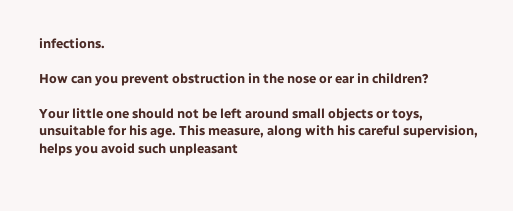infections.

How can you prevent obstruction in the nose or ear in children?

Your little one should not be left around small objects or toys, unsuitable for his age. This measure, along with his careful supervision, helps you avoid such unpleasant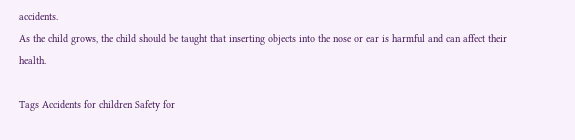accidents.
As the child grows, the child should be taught that inserting objects into the nose or ear is harmful and can affect their health.

Tags Accidents for children Safety for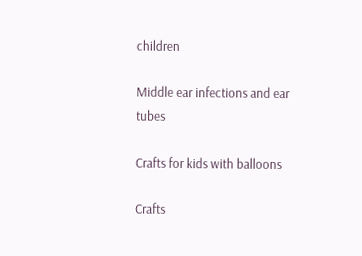children

Middle ear infections and ear tubes

Crafts for kids with balloons

Crafts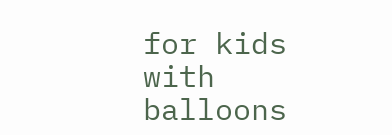for kids with balloons